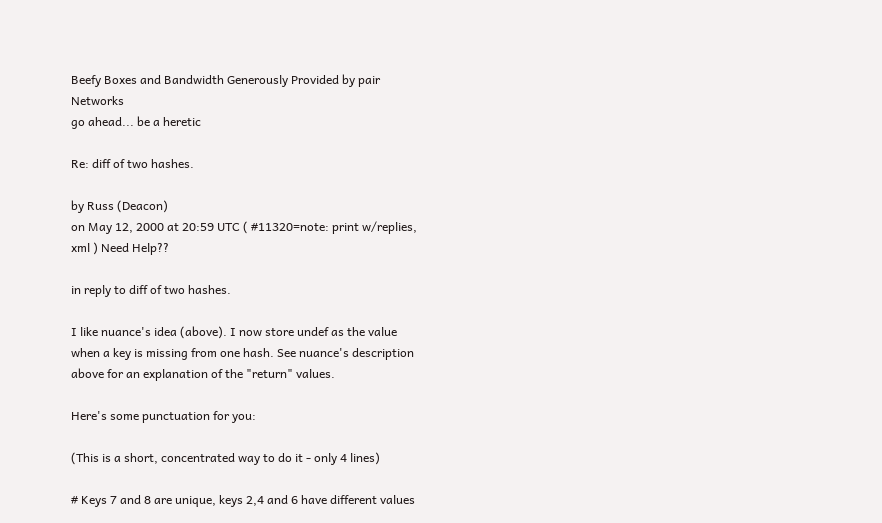Beefy Boxes and Bandwidth Generously Provided by pair Networks
go ahead... be a heretic

Re: diff of two hashes.

by Russ (Deacon)
on May 12, 2000 at 20:59 UTC ( #11320=note: print w/replies, xml ) Need Help??

in reply to diff of two hashes.

I like nuance's idea (above). I now store undef as the value when a key is missing from one hash. See nuance's description above for an explanation of the "return" values.

Here's some punctuation for you:

(This is a short, concentrated way to do it - only 4 lines)

# Keys 7 and 8 are unique, keys 2,4 and 6 have different values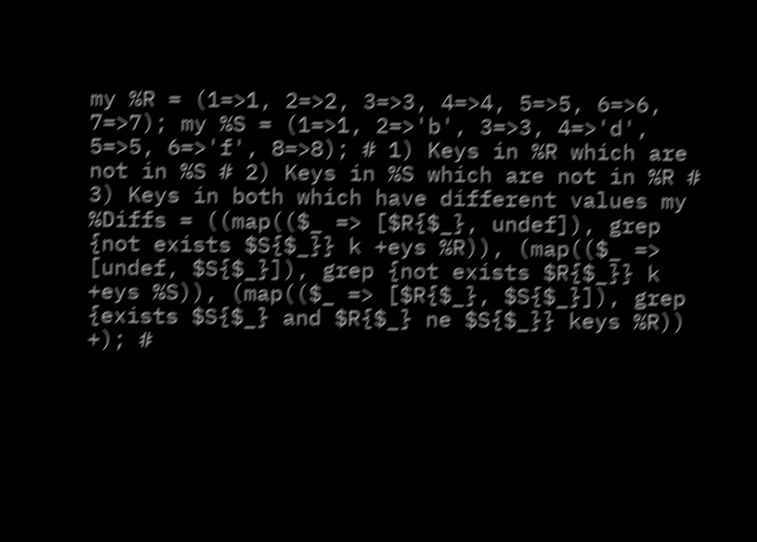my %R = (1=>1, 2=>2, 3=>3, 4=>4, 5=>5, 6=>6, 7=>7); my %S = (1=>1, 2=>'b', 3=>3, 4=>'d', 5=>5, 6=>'f', 8=>8); # 1) Keys in %R which are not in %S # 2) Keys in %S which are not in %R # 3) Keys in both which have different values my %Diffs = ((map(($_ => [$R{$_}, undef]), grep {not exists $S{$_}} k +eys %R)), (map(($_ => [undef, $S{$_}]), grep {not exists $R{$_}} k +eys %S)), (map(($_ => [$R{$_}, $S{$_}]), grep {exists $S{$_} and $R{$_} ne $S{$_}} keys %R)) +); #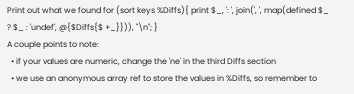Print out what we found for (sort keys %Diffs){ print $_, ': ', join(', ', map(defined $_ ? $_ : 'undef', @{$Diffs{$ +_}})), "\n"; }
A couple points to note:
  • if your values are numeric, change the 'ne' in the third Diffs section
  • we use an anonymous array ref to store the values in %Diffs, so remember to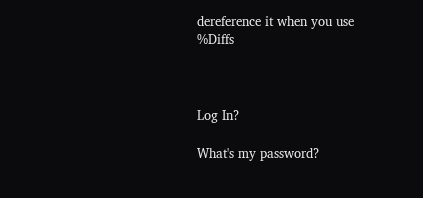dereference it when you use %Diffs



Log In?

What's my password?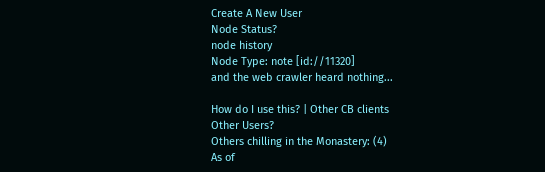Create A New User
Node Status?
node history
Node Type: note [id://11320]
and the web crawler heard nothing...

How do I use this? | Other CB clients
Other Users?
Others chilling in the Monastery: (4)
As of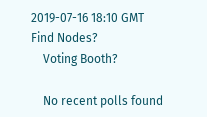2019-07-16 18:10 GMT
Find Nodes?
    Voting Booth?

    No recent polls found